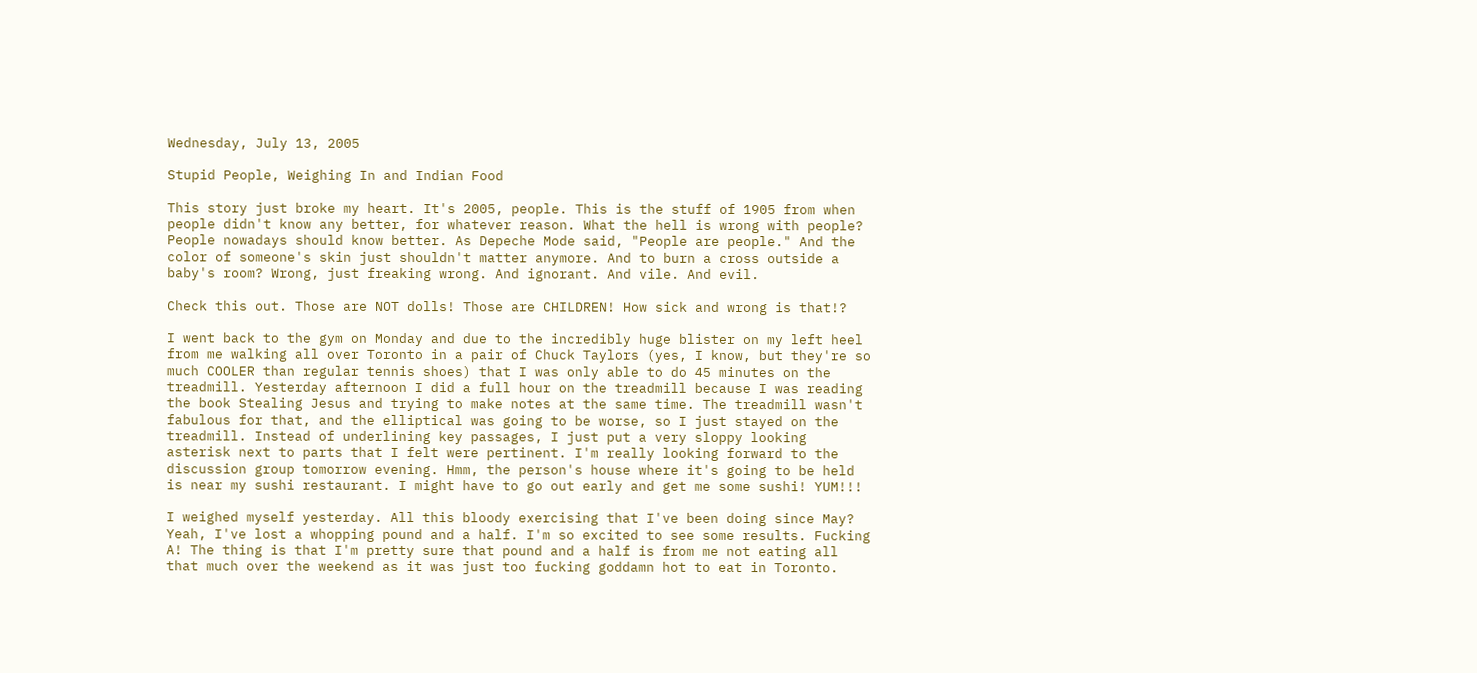Wednesday, July 13, 2005

Stupid People, Weighing In and Indian Food

This story just broke my heart. It's 2005, people. This is the stuff of 1905 from when people didn't know any better, for whatever reason. What the hell is wrong with people? People nowadays should know better. As Depeche Mode said, "People are people." And the color of someone's skin just shouldn't matter anymore. And to burn a cross outside a baby's room? Wrong, just freaking wrong. And ignorant. And vile. And evil.

Check this out. Those are NOT dolls! Those are CHILDREN! How sick and wrong is that!?

I went back to the gym on Monday and due to the incredibly huge blister on my left heel from me walking all over Toronto in a pair of Chuck Taylors (yes, I know, but they're so much COOLER than regular tennis shoes) that I was only able to do 45 minutes on the treadmill. Yesterday afternoon I did a full hour on the treadmill because I was reading the book Stealing Jesus and trying to make notes at the same time. The treadmill wasn't fabulous for that, and the elliptical was going to be worse, so I just stayed on the treadmill. Instead of underlining key passages, I just put a very sloppy looking asterisk next to parts that I felt were pertinent. I'm really looking forward to the discussion group tomorrow evening. Hmm, the person's house where it's going to be held is near my sushi restaurant. I might have to go out early and get me some sushi! YUM!!!

I weighed myself yesterday. All this bloody exercising that I've been doing since May? Yeah, I've lost a whopping pound and a half. I'm so excited to see some results. Fucking A! The thing is that I'm pretty sure that pound and a half is from me not eating all that much over the weekend as it was just too fucking goddamn hot to eat in Toronto.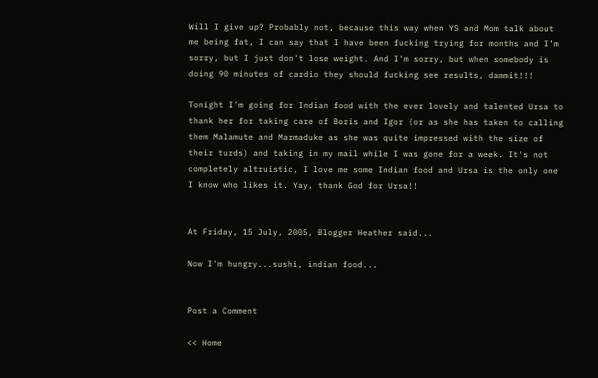Will I give up? Probably not, because this way when YS and Mom talk about me being fat, I can say that I have been fucking trying for months and I’m sorry, but I just don't lose weight. And I'm sorry, but when somebody is doing 90 minutes of cardio they should fucking see results, dammit!!!

Tonight I'm going for Indian food with the ever lovely and talented Ursa to thank her for taking care of Boris and Igor (or as she has taken to calling them Malamute and Marmaduke as she was quite impressed with the size of their turds) and taking in my mail while I was gone for a week. It's not completely altruistic, I love me some Indian food and Ursa is the only one I know who likes it. Yay, thank God for Ursa!!


At Friday, 15 July, 2005, Blogger Heather said...

Now I'm hungry...sushi, indian food...


Post a Comment

<< Home